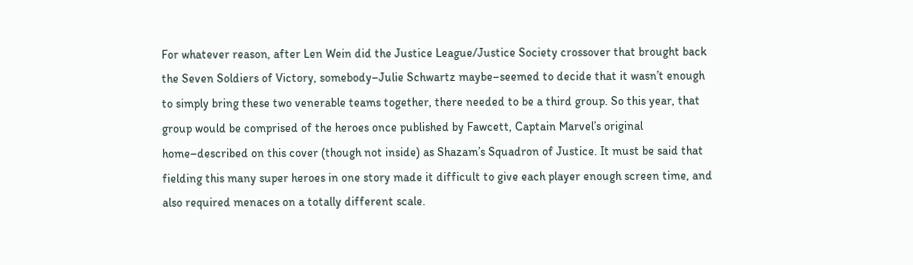For whatever reason, after Len Wein did the Justice League/Justice Society crossover that brought back the Seven Soldiers of Victory, somebody–Julie Schwartz maybe–seemed to decide that it wasn’t enough to simply bring these two venerable teams together, there needed to be a third group. So this year, that group would be comprised of the heroes once published by Fawcett, Captain Marvel’s original home–described on this cover (though not inside) as Shazam’s Squadron of Justice. It must be said that fielding this many super heroes in one story made it difficult to give each player enough screen time, and also required menaces on a totally different scale.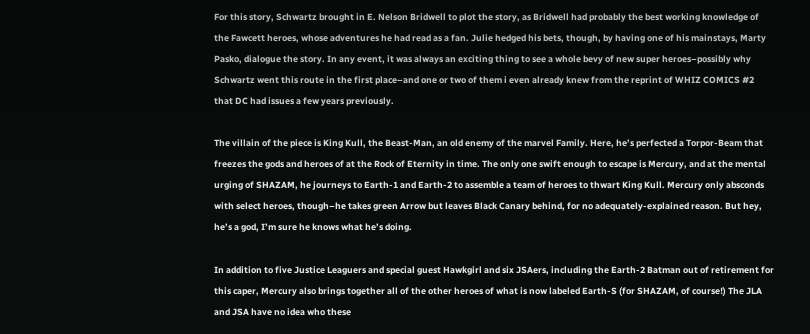For this story, Schwartz brought in E. Nelson Bridwell to plot the story, as Bridwell had probably the best working knowledge of the Fawcett heroes, whose adventures he had read as a fan. Julie hedged his bets, though, by having one of his mainstays, Marty Pasko, dialogue the story. In any event, it was always an exciting thing to see a whole bevy of new super heroes–possibly why Schwartz went this route in the first place–and one or two of them i even already knew from the reprint of WHIZ COMICS #2 that DC had issues a few years previously.

The villain of the piece is King Kull, the Beast-Man, an old enemy of the marvel Family. Here, he’s perfected a Torpor-Beam that freezes the gods and heroes of at the Rock of Eternity in time. The only one swift enough to escape is Mercury, and at the mental urging of SHAZAM, he journeys to Earth-1 and Earth-2 to assemble a team of heroes to thwart King Kull. Mercury only absconds with select heroes, though–he takes green Arrow but leaves Black Canary behind, for no adequately-explained reason. But hey, he’s a god, I’m sure he knows what he’s doing.

In addition to five Justice Leaguers and special guest Hawkgirl and six JSAers, including the Earth-2 Batman out of retirement for this caper, Mercury also brings together all of the other heroes of what is now labeled Earth-S (for SHAZAM, of course!) The JLA and JSA have no idea who these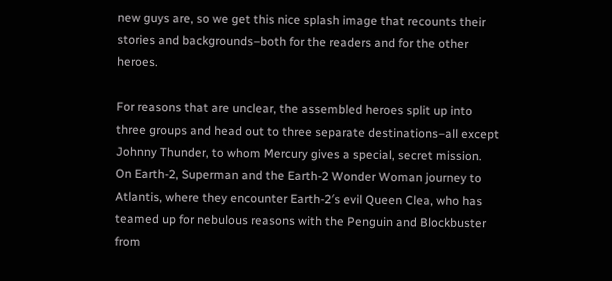new guys are, so we get this nice splash image that recounts their stories and backgrounds–both for the readers and for the other heroes.

For reasons that are unclear, the assembled heroes split up into three groups and head out to three separate destinations–all except Johnny Thunder, to whom Mercury gives a special, secret mission. On Earth-2, Superman and the Earth-2 Wonder Woman journey to Atlantis, where they encounter Earth-2′s evil Queen Clea, who has teamed up for nebulous reasons with the Penguin and Blockbuster from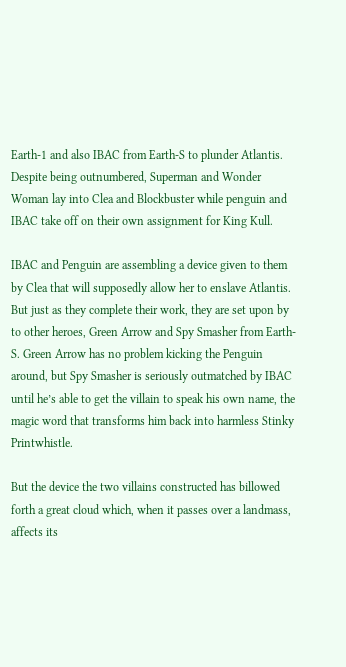Earth-1 and also IBAC from Earth-S to plunder Atlantis. Despite being outnumbered, Superman and Wonder Woman lay into Clea and Blockbuster while penguin and IBAC take off on their own assignment for King Kull.

IBAC and Penguin are assembling a device given to them by Clea that will supposedly allow her to enslave Atlantis. But just as they complete their work, they are set upon by to other heroes, Green Arrow and Spy Smasher from Earth-S. Green Arrow has no problem kicking the Penguin around, but Spy Smasher is seriously outmatched by IBAC until he’s able to get the villain to speak his own name, the magic word that transforms him back into harmless Stinky Printwhistle.

But the device the two villains constructed has billowed forth a great cloud which, when it passes over a landmass, affects its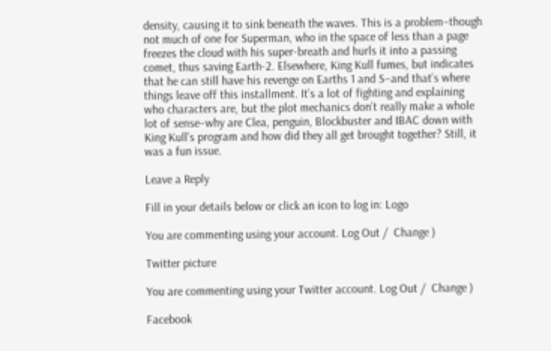density, causing it to sink beneath the waves. This is a problem–though not much of one for Superman, who in the space of less than a page freezes the cloud with his super-breath and hurls it into a passing comet, thus saving Earth-2. Elsewhere, King Kull fumes, but indicates that he can still have his revenge on Earths 1 and S–and that’s where things leave off this installment. It’s a lot of fighting and explaining who characters are, but the plot mechanics don’t really make a whole lot of sense–why are Clea, penguin, Blockbuster and IBAC down with King Kull’s program and how did they all get brought together? Still, it was a fun issue.

Leave a Reply

Fill in your details below or click an icon to log in: Logo

You are commenting using your account. Log Out /  Change )

Twitter picture

You are commenting using your Twitter account. Log Out /  Change )

Facebook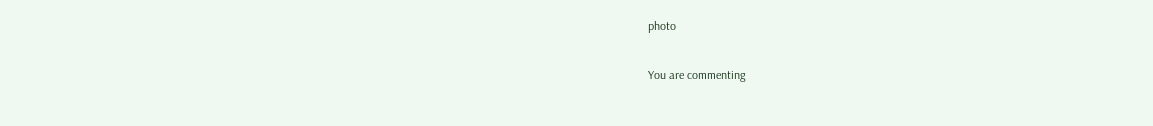photo

You are commenting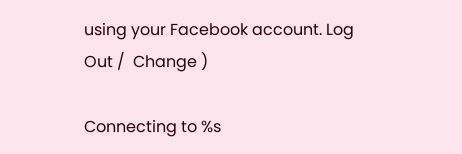using your Facebook account. Log Out /  Change )

Connecting to %s